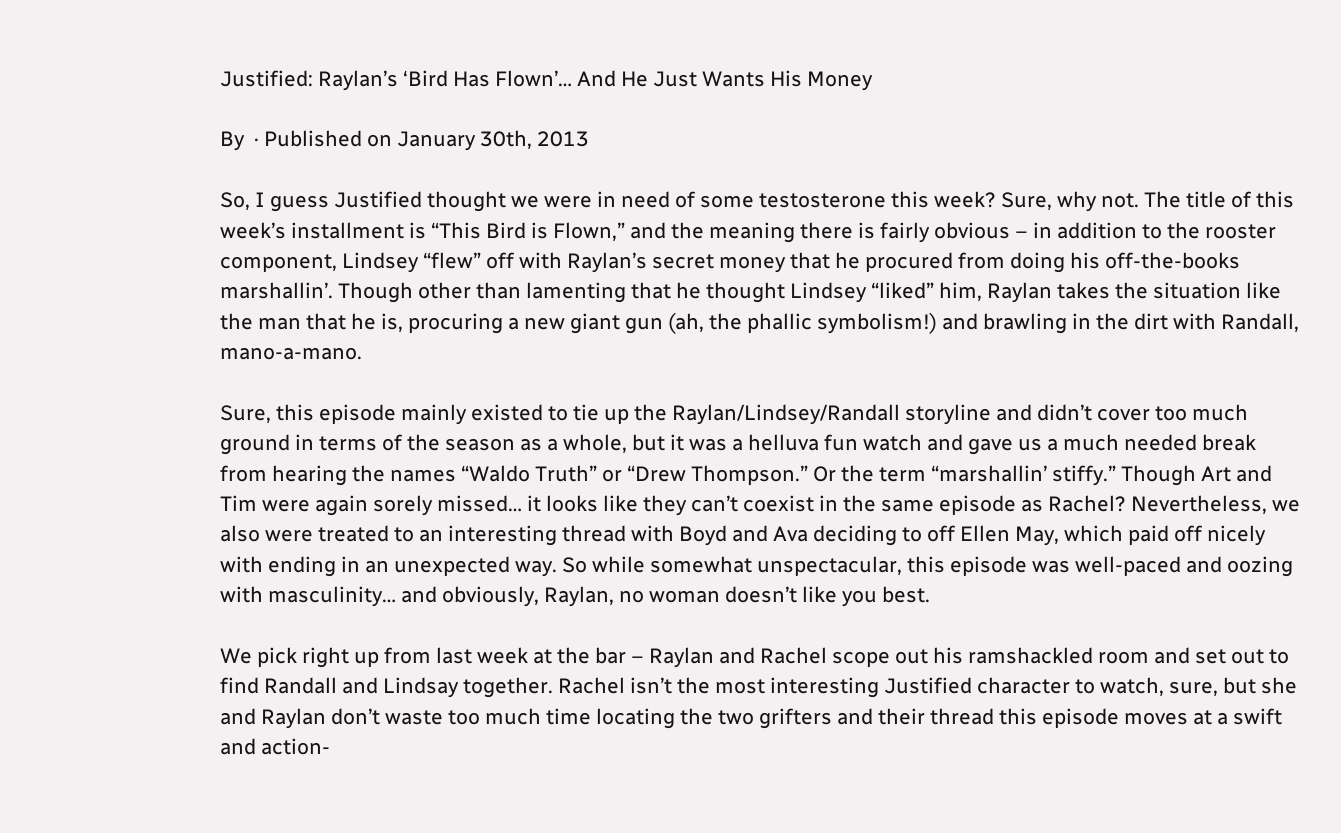Justified: Raylan’s ‘Bird Has Flown’… And He Just Wants His Money

By  · Published on January 30th, 2013

So, I guess Justified thought we were in need of some testosterone this week? Sure, why not. The title of this week’s installment is “This Bird is Flown,” and the meaning there is fairly obvious – in addition to the rooster component, Lindsey “flew” off with Raylan’s secret money that he procured from doing his off-the-books marshallin’. Though other than lamenting that he thought Lindsey “liked” him, Raylan takes the situation like the man that he is, procuring a new giant gun (ah, the phallic symbolism!) and brawling in the dirt with Randall, mano-a-mano.

Sure, this episode mainly existed to tie up the Raylan/Lindsey/Randall storyline and didn’t cover too much ground in terms of the season as a whole, but it was a helluva fun watch and gave us a much needed break from hearing the names “Waldo Truth” or “Drew Thompson.” Or the term “marshallin’ stiffy.” Though Art and Tim were again sorely missed… it looks like they can’t coexist in the same episode as Rachel? Nevertheless, we also were treated to an interesting thread with Boyd and Ava deciding to off Ellen May, which paid off nicely with ending in an unexpected way. So while somewhat unspectacular, this episode was well-paced and oozing with masculinity… and obviously, Raylan, no woman doesn’t like you best.

We pick right up from last week at the bar – Raylan and Rachel scope out his ramshackled room and set out to find Randall and Lindsay together. Rachel isn’t the most interesting Justified character to watch, sure, but she and Raylan don’t waste too much time locating the two grifters and their thread this episode moves at a swift and action-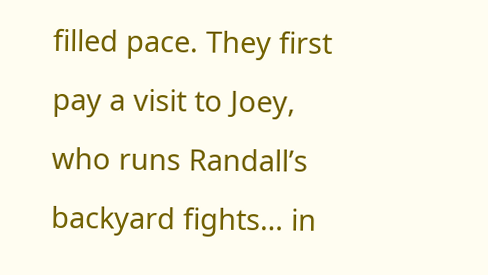filled pace. They first pay a visit to Joey, who runs Randall’s backyard fights… in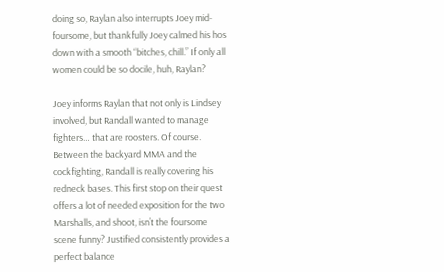doing so, Raylan also interrupts Joey mid-foursome, but thankfully Joey calmed his hos down with a smooth “bitches, chill.” If only all women could be so docile, huh, Raylan?

Joey informs Raylan that not only is Lindsey involved, but Randall wanted to manage fighters… that are roosters. Of course. Between the backyard MMA and the cockfighting, Randall is really covering his redneck bases. This first stop on their quest offers a lot of needed exposition for the two Marshalls, and shoot, isn’t the foursome scene funny? Justified consistently provides a perfect balance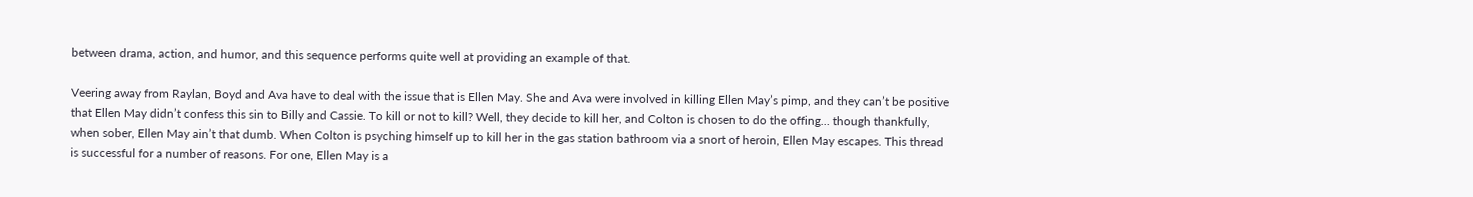between drama, action, and humor, and this sequence performs quite well at providing an example of that.

Veering away from Raylan, Boyd and Ava have to deal with the issue that is Ellen May. She and Ava were involved in killing Ellen May’s pimp, and they can’t be positive that Ellen May didn’t confess this sin to Billy and Cassie. To kill or not to kill? Well, they decide to kill her, and Colton is chosen to do the offing… though thankfully, when sober, Ellen May ain’t that dumb. When Colton is psyching himself up to kill her in the gas station bathroom via a snort of heroin, Ellen May escapes. This thread is successful for a number of reasons. For one, Ellen May is a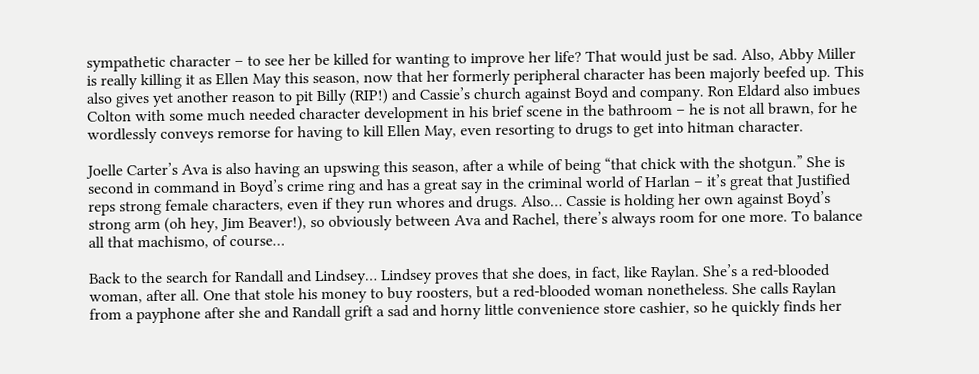sympathetic character – to see her be killed for wanting to improve her life? That would just be sad. Also, Abby Miller is really killing it as Ellen May this season, now that her formerly peripheral character has been majorly beefed up. This also gives yet another reason to pit Billy (RIP!) and Cassie’s church against Boyd and company. Ron Eldard also imbues Colton with some much needed character development in his brief scene in the bathroom – he is not all brawn, for he wordlessly conveys remorse for having to kill Ellen May, even resorting to drugs to get into hitman character.

Joelle Carter’s Ava is also having an upswing this season, after a while of being “that chick with the shotgun.” She is second in command in Boyd’s crime ring and has a great say in the criminal world of Harlan – it’s great that Justified reps strong female characters, even if they run whores and drugs. Also… Cassie is holding her own against Boyd’s strong arm (oh hey, Jim Beaver!), so obviously between Ava and Rachel, there’s always room for one more. To balance all that machismo, of course…

Back to the search for Randall and Lindsey… Lindsey proves that she does, in fact, like Raylan. She’s a red-blooded woman, after all. One that stole his money to buy roosters, but a red-blooded woman nonetheless. She calls Raylan from a payphone after she and Randall grift a sad and horny little convenience store cashier, so he quickly finds her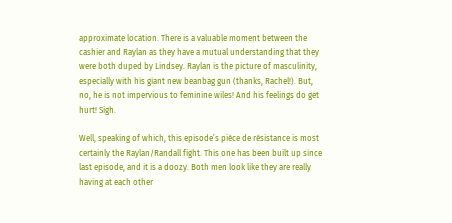approximate location. There is a valuable moment between the cashier and Raylan as they have a mutual understanding that they were both duped by Lindsey. Raylan is the picture of masculinity, especially with his giant new beanbag gun (thanks, Rachel!). But, no, he is not impervious to feminine wiles! And his feelings do get hurt! Sigh.

Well, speaking of which, this episode’s pièce de résistance is most certainly the Raylan/Randall fight. This one has been built up since last episode, and it is a doozy. Both men look like they are really having at each other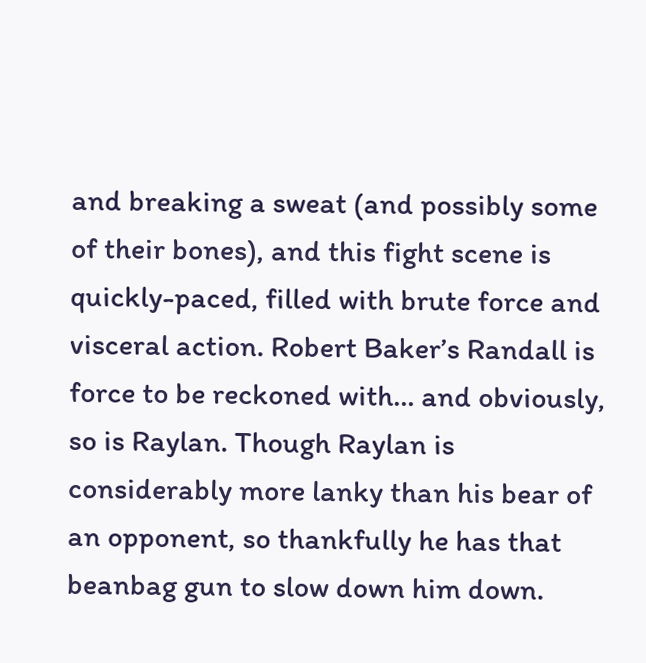and breaking a sweat (and possibly some of their bones), and this fight scene is quickly-paced, filled with brute force and visceral action. Robert Baker’s Randall is force to be reckoned with… and obviously, so is Raylan. Though Raylan is considerably more lanky than his bear of an opponent, so thankfully he has that beanbag gun to slow down him down.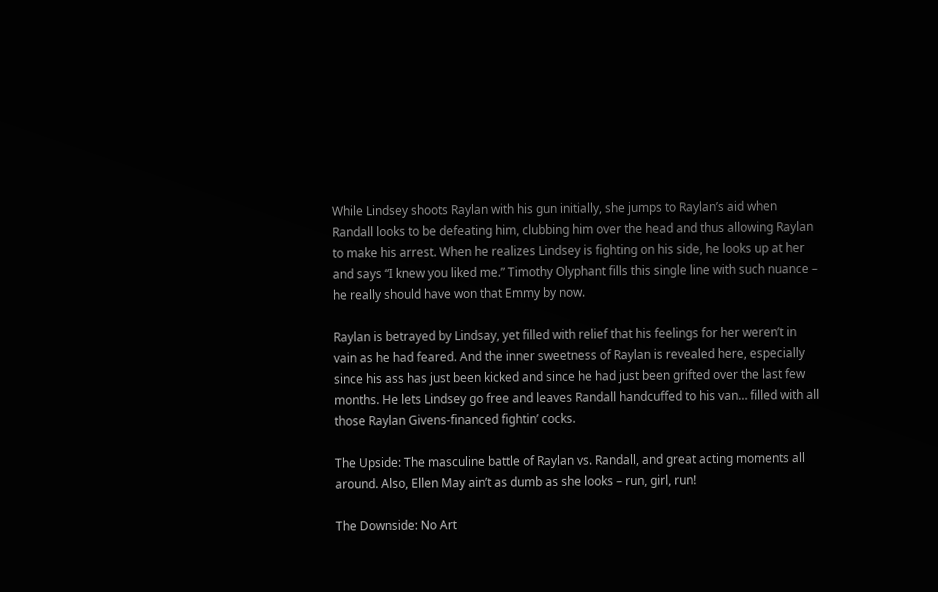While Lindsey shoots Raylan with his gun initially, she jumps to Raylan’s aid when Randall looks to be defeating him, clubbing him over the head and thus allowing Raylan to make his arrest. When he realizes Lindsey is fighting on his side, he looks up at her and says “I knew you liked me.” Timothy Olyphant fills this single line with such nuance – he really should have won that Emmy by now.

Raylan is betrayed by Lindsay, yet filled with relief that his feelings for her weren’t in vain as he had feared. And the inner sweetness of Raylan is revealed here, especially since his ass has just been kicked and since he had just been grifted over the last few months. He lets Lindsey go free and leaves Randall handcuffed to his van… filled with all those Raylan Givens-financed fightin’ cocks.

The Upside: The masculine battle of Raylan vs. Randall, and great acting moments all around. Also, Ellen May ain’t as dumb as she looks – run, girl, run!

The Downside: No Art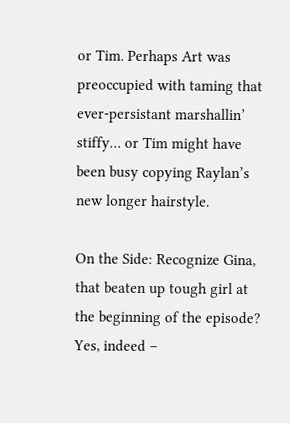or Tim. Perhaps Art was preoccupied with taming that ever-persistant marshallin’ stiffy… or Tim might have been busy copying Raylan’s new longer hairstyle.

On the Side: Recognize Gina, that beaten up tough girl at the beginning of the episode? Yes, indeed –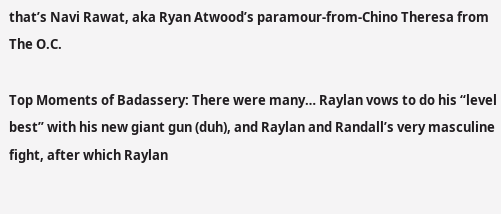that’s Navi Rawat, aka Ryan Atwood’s paramour-from-Chino Theresa from The O.C.

Top Moments of Badassery: There were many… Raylan vows to do his “level best” with his new giant gun (duh), and Raylan and Randall’s very masculine fight, after which Raylan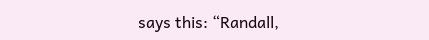says this: “Randall,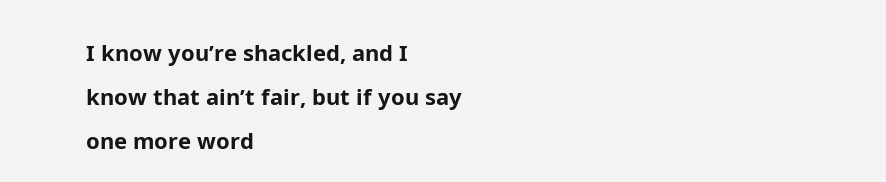I know you’re shackled, and I know that ain’t fair, but if you say one more word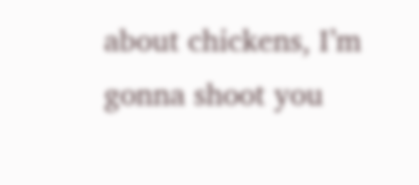about chickens, I’m gonna shoot you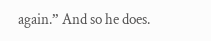again.” And so he does.